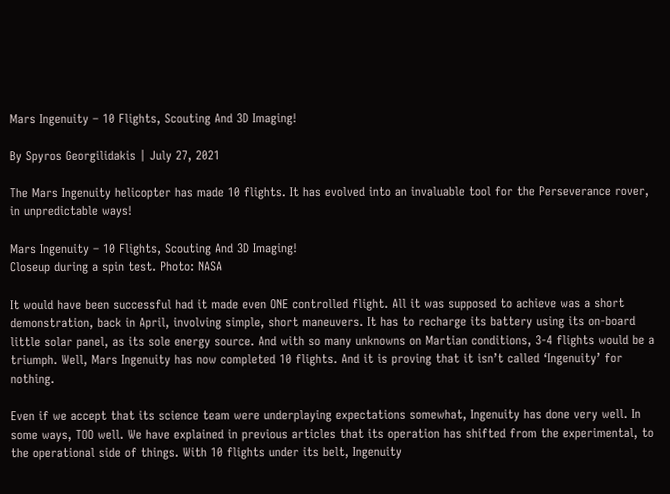Mars Ingenuity – 10 Flights, Scouting And 3D Imaging!

By Spyros Georgilidakis | July 27, 2021

The Mars Ingenuity helicopter has made 10 flights. It has evolved into an invaluable tool for the Perseverance rover, in unpredictable ways!

Mars Ingenuity – 10 Flights, Scouting And 3D Imaging!
Closeup during a spin test. Photo: NASA

It would have been successful had it made even ONE controlled flight. All it was supposed to achieve was a short demonstration, back in April, involving simple, short maneuvers. It has to recharge its battery using its on-board little solar panel, as its sole energy source. And with so many unknowns on Martian conditions, 3-4 flights would be a triumph. Well, Mars Ingenuity has now completed 10 flights. And it is proving that it isn’t called ‘Ingenuity’ for nothing.

Even if we accept that its science team were underplaying expectations somewhat, Ingenuity has done very well. In some ways, TOO well. We have explained in previous articles that its operation has shifted from the experimental, to the operational side of things. With 10 flights under its belt, Ingenuity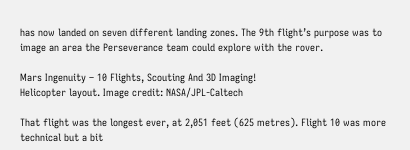has now landed on seven different landing zones. The 9th flight’s purpose was to image an area the Perseverance team could explore with the rover.

Mars Ingenuity – 10 Flights, Scouting And 3D Imaging!
Helicopter layout. Image credit: NASA/JPL-Caltech

That flight was the longest ever, at 2,051 feet (625 metres). Flight 10 was more technical but a bit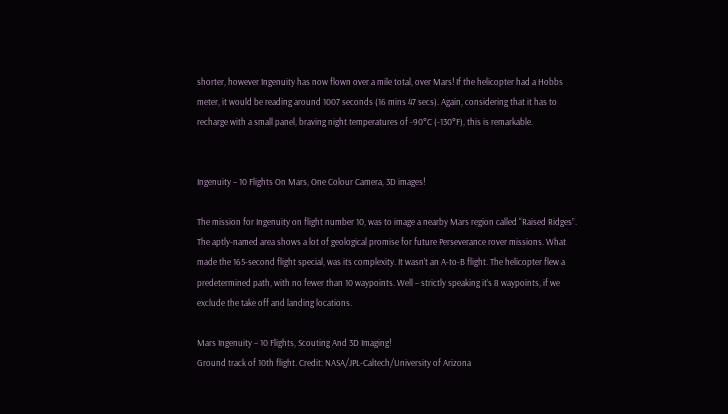shorter, however Ingenuity has now flown over a mile total, over Mars! If the helicopter had a Hobbs meter, it would be reading around 1007 seconds (16 mins 47 secs). Again, considering that it has to recharge with a small panel, braving night temperatures of -90°C (-130°F), this is remarkable.


Ingenuity – 10 Flights On Mars, One Colour Camera, 3D images!

The mission for Ingenuity on flight number 10, was to image a nearby Mars region called “Raised Ridges”. The aptly-named area shows a lot of geological promise for future Perseverance rover missions. What made the 165-second flight special, was its complexity. It wasn’t an A-to-B flight. The helicopter flew a predetermined path, with no fewer than 10 waypoints. Well – strictly speaking it’s 8 waypoints, if we exclude the take off and landing locations.

Mars Ingenuity – 10 Flights, Scouting And 3D Imaging!
Ground track of 10th flight. Credit: NASA/JPL-Caltech/University of Arizona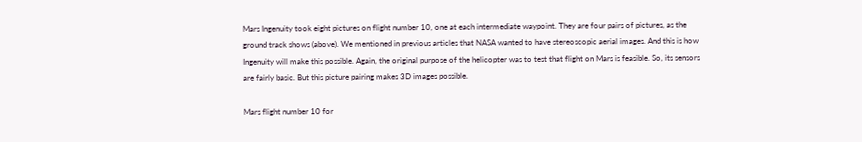Mars Ingenuity took eight pictures on flight number 10, one at each intermediate waypoint. They are four pairs of pictures, as the ground track shows (above). We mentioned in previous articles that NASA wanted to have stereoscopic aerial images. And this is how Ingenuity will make this possible. Again, the original purpose of the helicopter was to test that flight on Mars is feasible. So, its sensors are fairly basic. But this picture pairing makes 3D images possible.

Mars flight number 10 for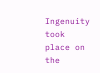Ingenuity took place on the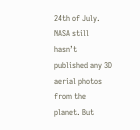24th of July. NASA still hasn’t published any 3D aerial photos from the planet. But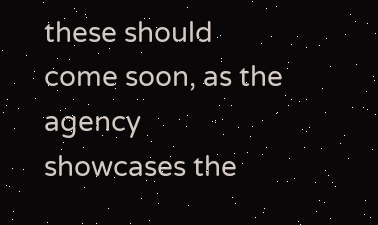these should come soon, as the agency showcases the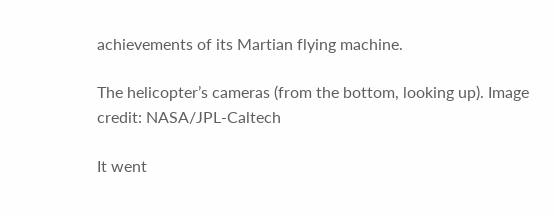achievements of its Martian flying machine.

The helicopter’s cameras (from the bottom, looking up). Image credit: NASA/JPL-Caltech

It went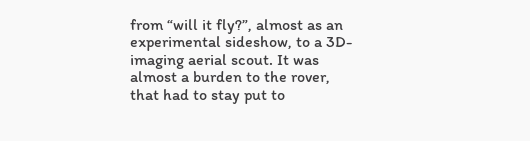from “will it fly?”, almost as an experimental sideshow, to a 3D-imaging aerial scout. It was almost a burden to the rover, that had to stay put to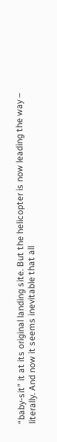“baby-sit” it at its original landing site. But the helicopter is now leading the way – literally. And now it seems inevitable that all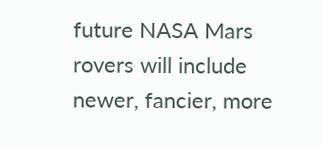future NASA Mars rovers will include newer, fancier, more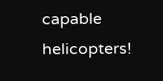capable helicopters!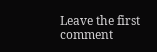Leave the first comment